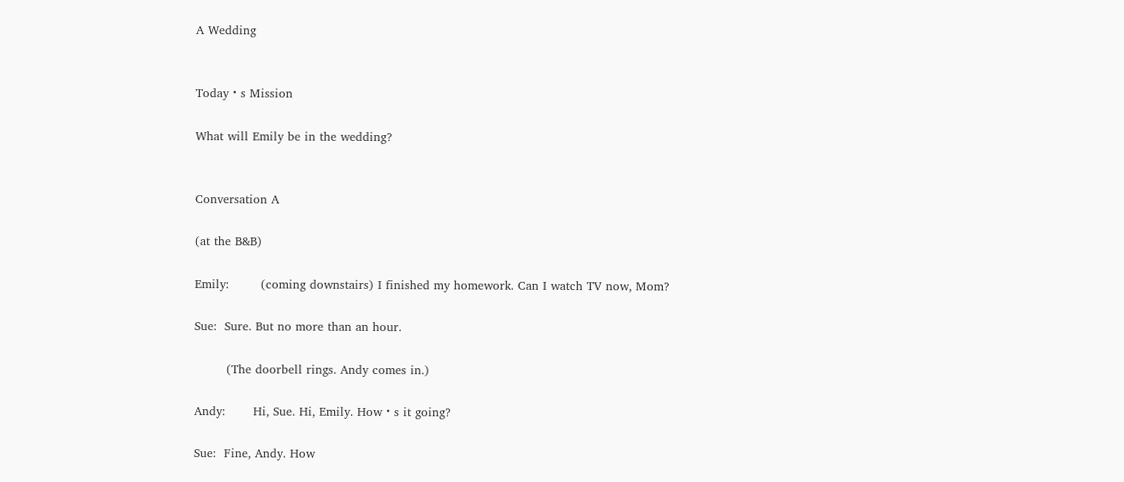A Wedding


Today・s Mission

What will Emily be in the wedding?


Conversation A

(at the B&B)

Emily:        (coming downstairs) I finished my homework. Can I watch TV now, Mom?

Sue:  Sure. But no more than an hour.

        (The doorbell rings. Andy comes in.)

Andy:       Hi, Sue. Hi, Emily. How・s it going?

Sue:  Fine, Andy. How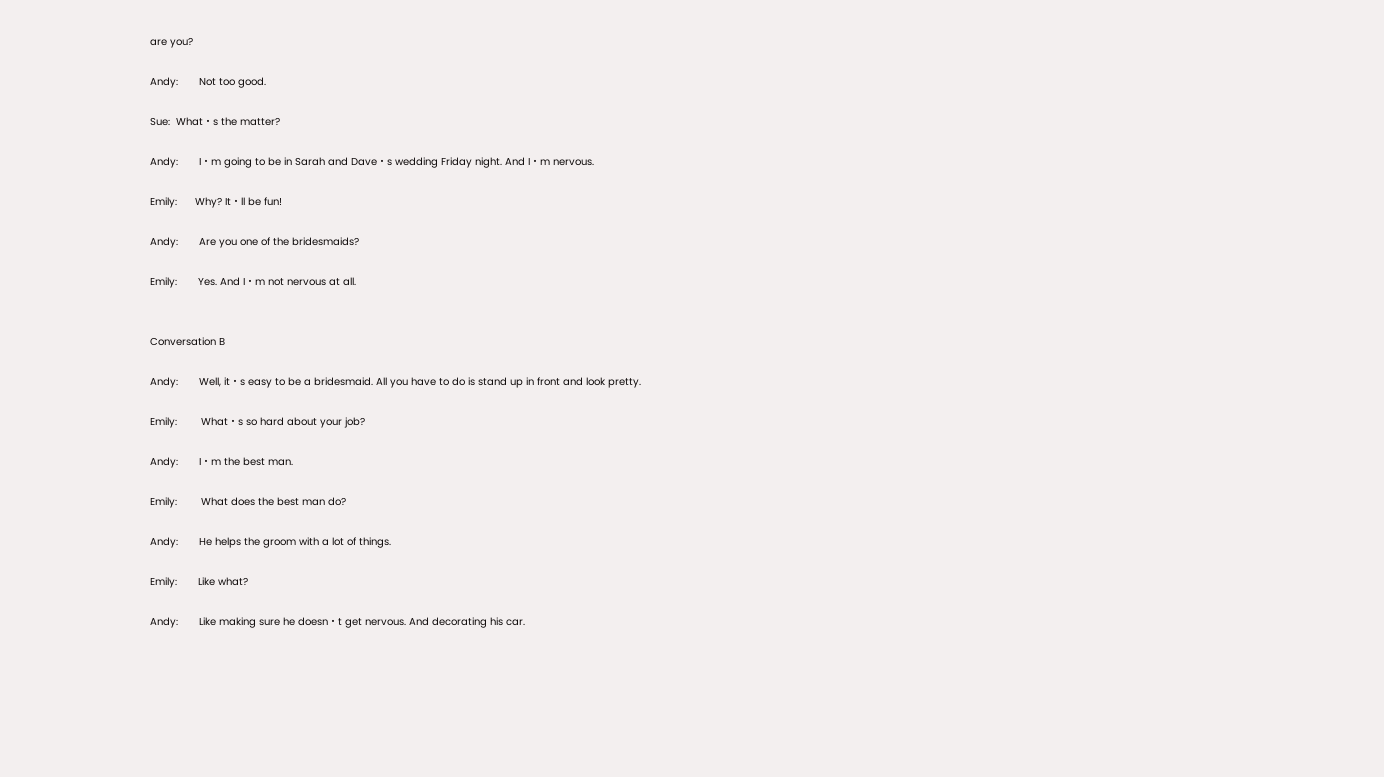are you?

Andy:       Not too good.

Sue:  What・s the matter?

Andy:       I・m going to be in Sarah and Dave・s wedding Friday night. And I・m nervous.

Emily:      Why? It・ll be fun!

Andy:       Are you one of the bridesmaids?

Emily:       Yes. And I・m not nervous at all.


Conversation B

Andy:       Well, it・s easy to be a bridesmaid. All you have to do is stand up in front and look pretty.

Emily:        What・s so hard about your job?

Andy:       I・m the best man.

Emily:        What does the best man do?

Andy:       He helps the groom with a lot of things.

Emily:       Like what?

Andy:       Like making sure he doesn・t get nervous. And decorating his car.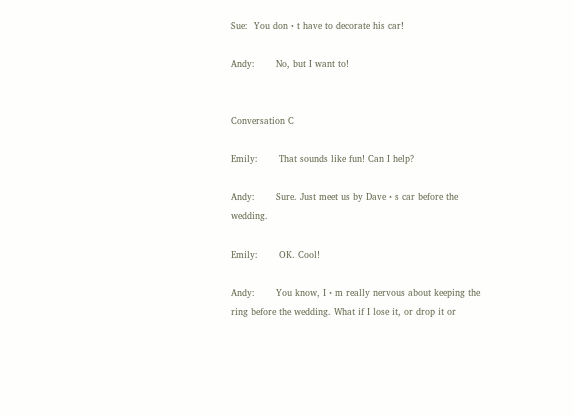Sue:  You don・t have to decorate his car!

Andy:       No, but I want to!


Conversation C

Emily:       That sounds like fun! Can I help?

Andy:       Sure. Just meet us by Dave・s car before the wedding.

Emily:       OK. Cool!

Andy:       You know, I・m really nervous about keeping the ring before the wedding. What if I lose it, or drop it or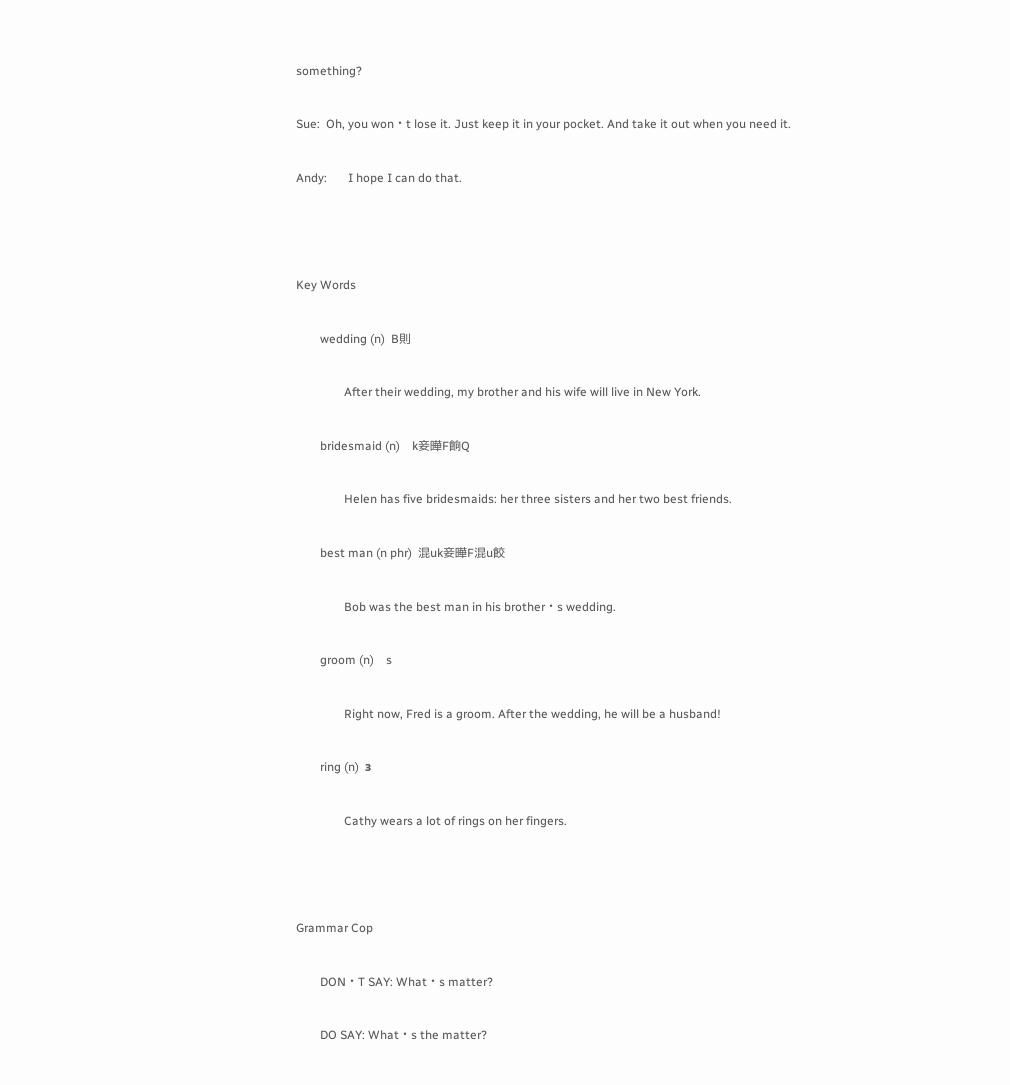something?

Sue:  Oh, you won・t lose it. Just keep it in your pocket. And take it out when you need it.

Andy:       I hope I can do that.



Key Words

        wedding (n)  B則

                After their wedding, my brother and his wife will live in New York.

        bridesmaid (n)    k妾曄F餉Q

                Helen has five bridesmaids: her three sisters and her two best friends.

        best man (n phr)  混uk妾曄F混u餃

                Bob was the best man in his brother・s wedding.

        groom (n)    s

                Right now, Fred is a groom. After the wedding, he will be a husband!

        ring (n)  з

                Cathy wears a lot of rings on her fingers.



Grammar Cop

        DON・T SAY: What・s matter?

        DO SAY: What・s the matter?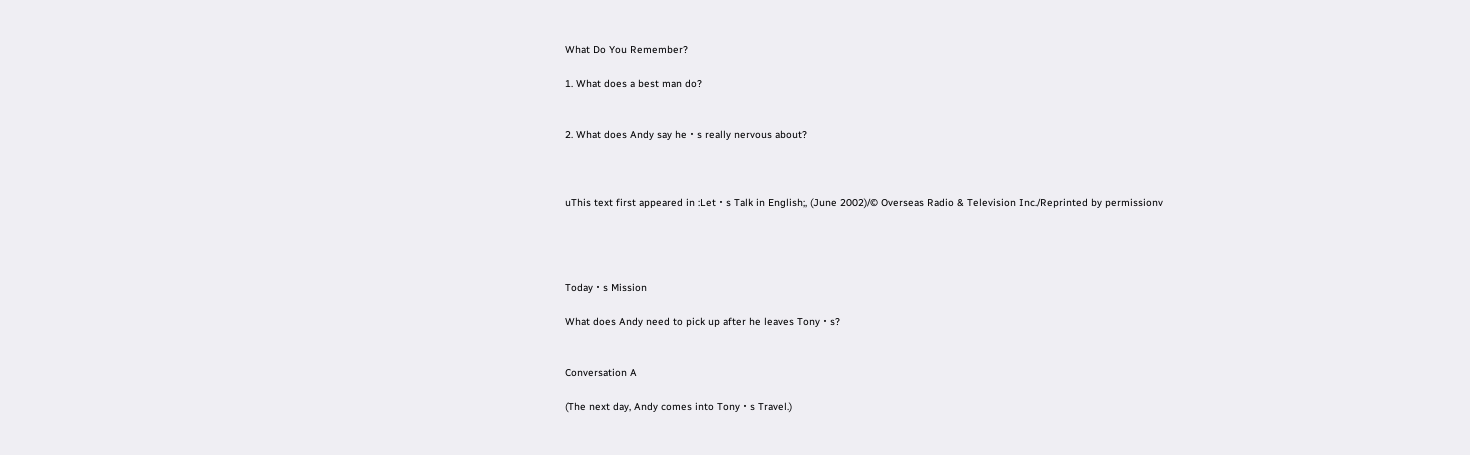What Do You Remember?

1. What does a best man do?


2. What does Andy say he・s really nervous about?



uThis text first appeared in :Let・s Talk in English;, (June 2002)/© Overseas Radio & Television Inc./Reprinted by permissionv




Today・s Mission

What does Andy need to pick up after he leaves Tony・s?


Conversation A

(The next day, Andy comes into Tony・s Travel.)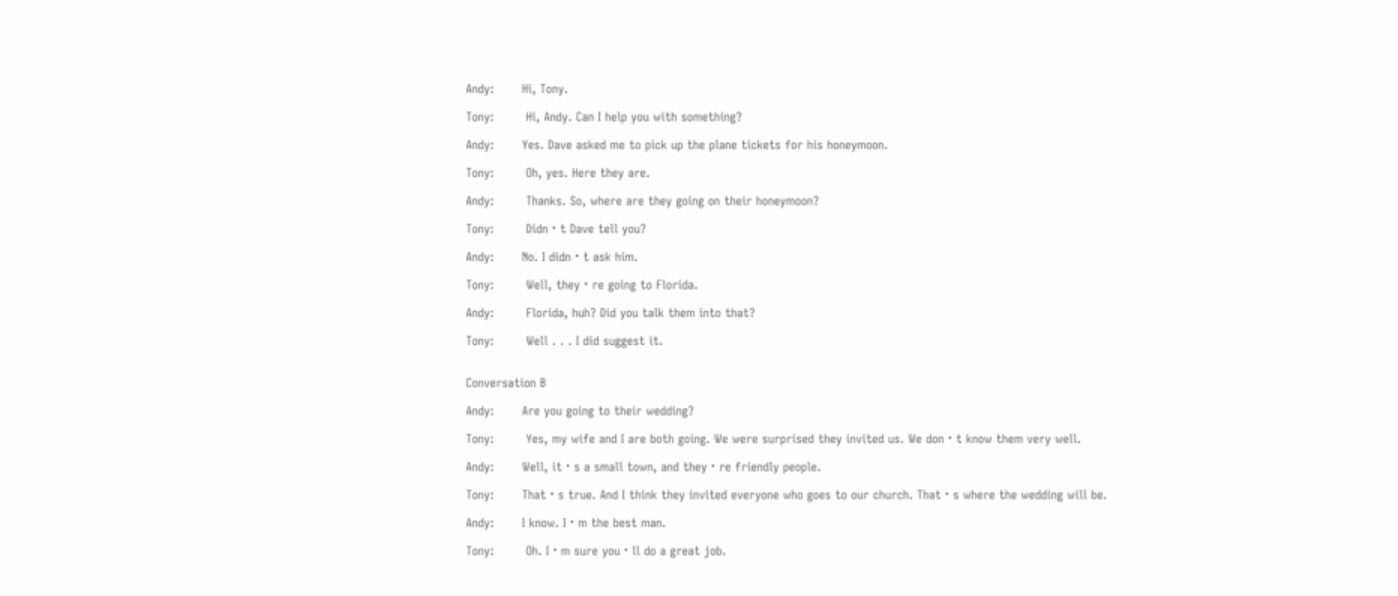Andy:       Hi, Tony.

Tony:        Hi, Andy. Can I help you with something?

Andy:       Yes. Dave asked me to pick up the plane tickets for his honeymoon.

Tony:        Oh, yes. Here they are.

Andy:        Thanks. So, where are they going on their honeymoon?

Tony:        Didn・t Dave tell you?

Andy:       No. I didn・t ask him.

Tony:        Well, they・re going to Florida.

Andy:        Florida, huh? Did you talk them into that?

Tony:        Well . . . I did suggest it.


Conversation B

Andy:       Are you going to their wedding?

Tony:        Yes, my wife and I are both going. We were surprised they invited us. We don・t know them very well.

Andy:       Well, it・s a small town, and they・re friendly people.

Tony:       That・s true. And I think they invited everyone who goes to our church. That・s where the wedding will be.

Andy:       I know. I・m the best man.

Tony:        Oh. I・m sure you・ll do a great job.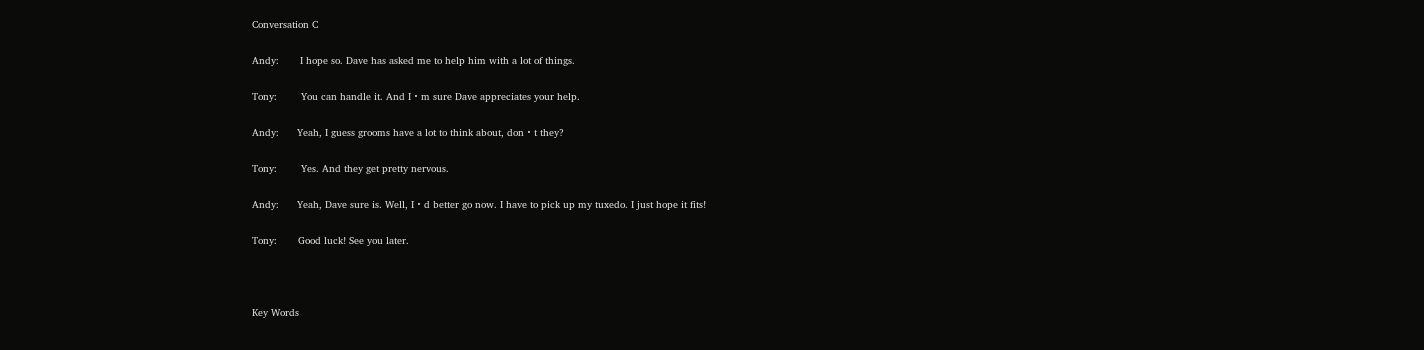Conversation C

Andy:       I hope so. Dave has asked me to help him with a lot of things.

Tony:        You can handle it. And I・m sure Dave appreciates your help.

Andy:      Yeah, I guess grooms have a lot to think about, don・t they?

Tony:        Yes. And they get pretty nervous.

Andy:      Yeah, Dave sure is. Well, I・d better go now. I have to pick up my tuxedo. I just hope it fits!

Tony:       Good luck! See you later.



Key Words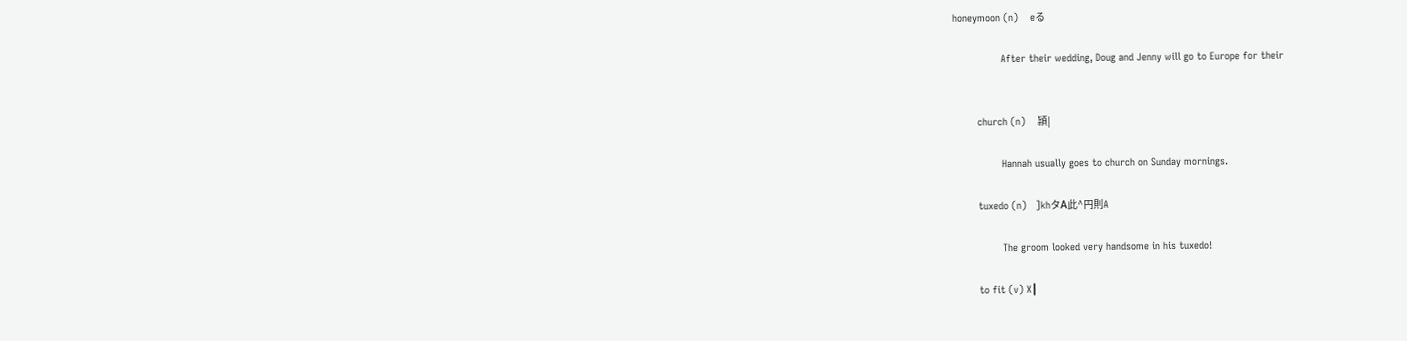honeymoon (n)    eる

                After their wedding, Doug and Jenny will go to Europe for their


        church (n)    頴|

                Hannah usually goes to church on Sunday mornings.

        tuxedo (n)   ]khタΑ此^円則A

                The groom looked very handsome in his tuxedo!

        to fit (v) X┃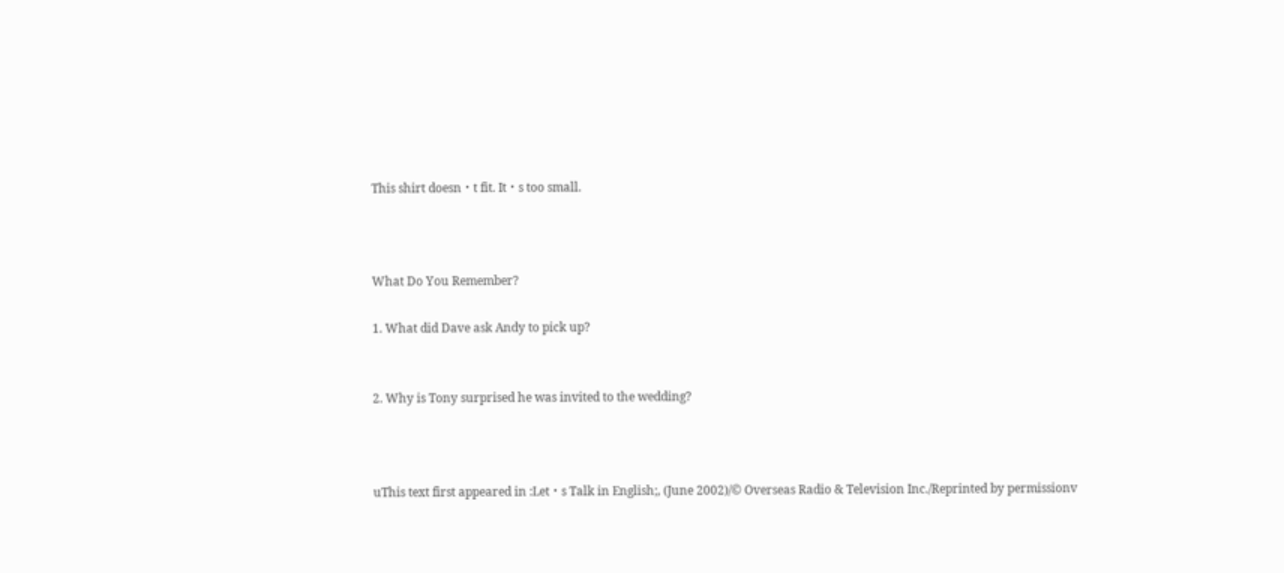This shirt doesn・t fit. It・s too small.



What Do You Remember?

1. What did Dave ask Andy to pick up?


2. Why is Tony surprised he was invited to the wedding?



uThis text first appeared in :Let・s Talk in English;, (June 2002)/© Overseas Radio & Television Inc./Reprinted by permissionv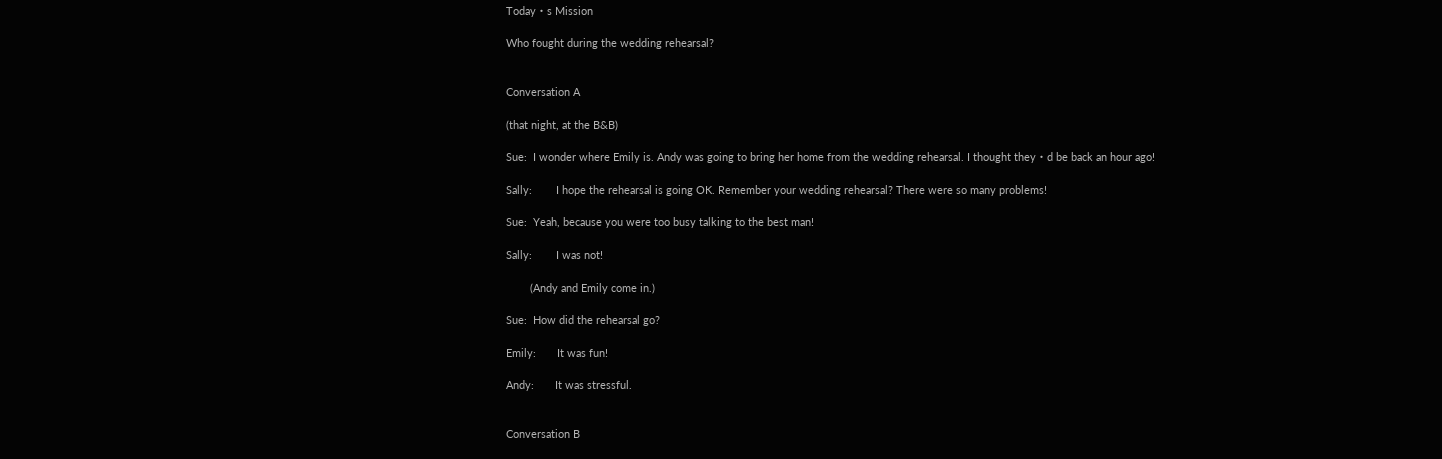Today・s Mission

Who fought during the wedding rehearsal?


Conversation A

(that night, at the B&B)

Sue:  I wonder where Emily is. Andy was going to bring her home from the wedding rehearsal. I thought they・d be back an hour ago!

Sally:        I hope the rehearsal is going OK. Remember your wedding rehearsal? There were so many problems!

Sue:  Yeah, because you were too busy talking to the best man!

Sally:        I was not!

        (Andy and Emily come in.)

Sue:  How did the rehearsal go?

Emily:       It was fun!

Andy:       It was stressful.


Conversation B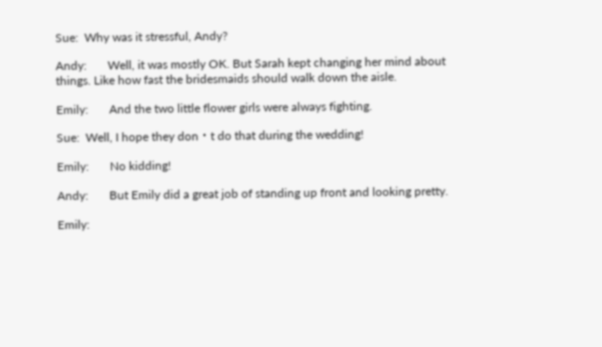Sue:  Why was it stressful, Andy?

Andy:       Well, it was mostly OK. But Sarah kept changing her mind about things. Like how fast the bridesmaids should walk down the aisle.

Emily:       And the two little flower girls were always fighting.

Sue:  Well, I hope they don・t do that during the wedding!

Emily:       No kidding!

Andy:       But Emily did a great job of standing up front and looking pretty.

Emily: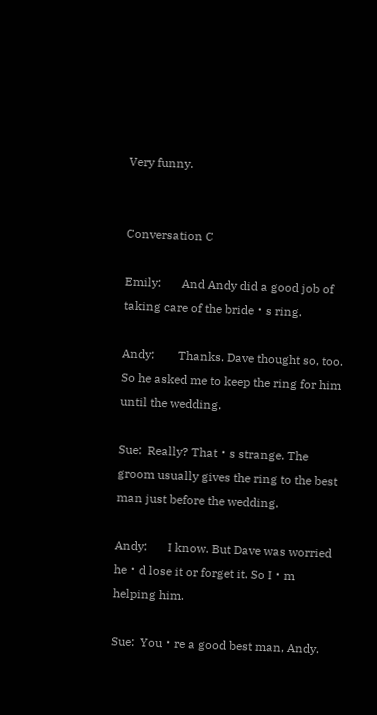Very funny.


Conversation C

Emily:       And Andy did a good job of taking care of the bride・s ring.

Andy:        Thanks. Dave thought so, too. So he asked me to keep the ring for him until the wedding.

Sue:  Really? That・s strange. The groom usually gives the ring to the best man just before the wedding.

Andy:       I know. But Dave was worried he・d lose it or forget it. So I・m helping him.

Sue:  You・re a good best man, Andy.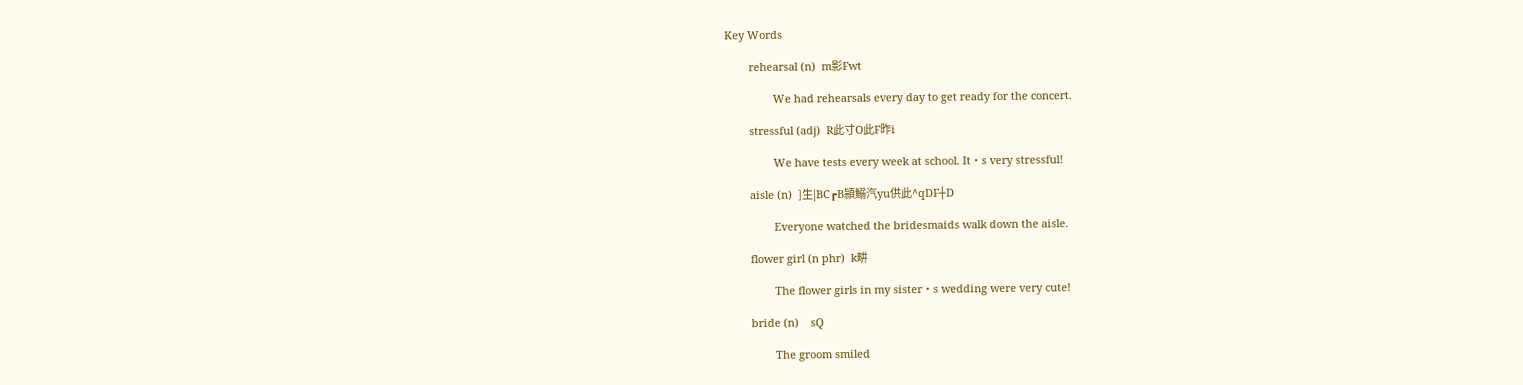Key Words

        rehearsal (n)  m影Fwt

                We had rehearsals every day to get ready for the concert.

        stressful (adj)  R此寸O此F昨i

                We have tests every week at school. It・s very stressful!

        aisle (n)  ]生|BC┏B頴鰯汽yu供此^qDF┼D

                Everyone watched the bridesmaids walk down the aisle.

        flower girl (n phr)  k畊

                The flower girls in my sister・s wedding were very cute!

        bride (n)    sQ

                The groom smiled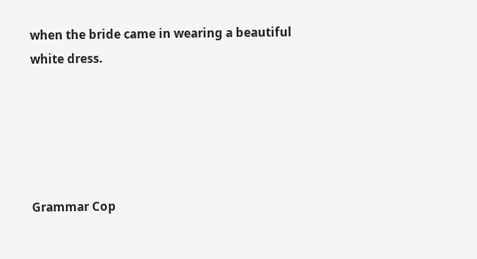when the bride came in wearing a beautiful white dress.





Grammar Cop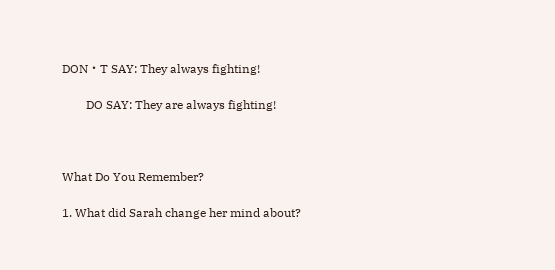DON・T SAY: They always fighting!

        DO SAY: They are always fighting!



What Do You Remember?

1. What did Sarah change her mind about?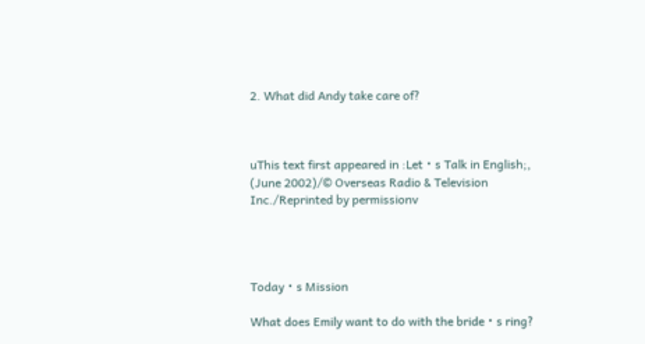2. What did Andy take care of?



uThis text first appeared in :Let・s Talk in English;, (June 2002)/© Overseas Radio & Television Inc./Reprinted by permissionv




Today・s Mission

What does Emily want to do with the bride・s ring?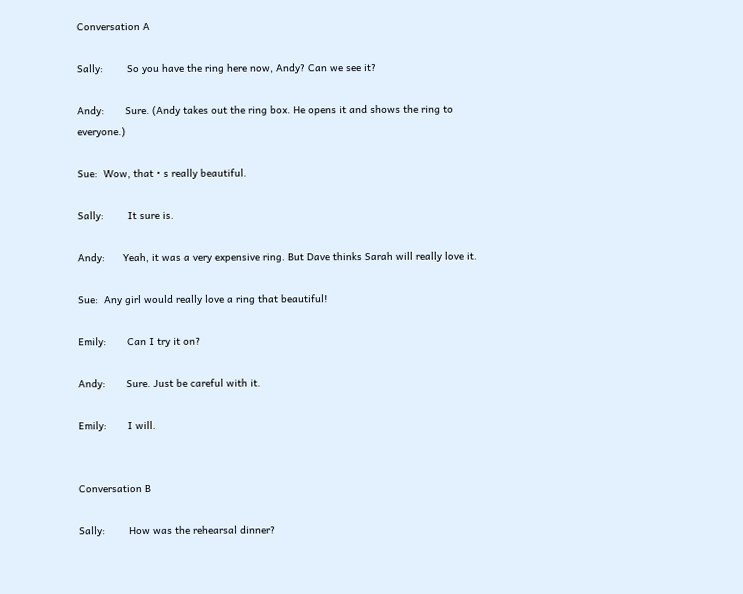Conversation A

Sally:        So you have the ring here now, Andy? Can we see it?

Andy:       Sure. (Andy takes out the ring box. He opens it and shows the ring to everyone.)

Sue:  Wow, that・s really beautiful.

Sally:        It sure is.

Andy:      Yeah, it was a very expensive ring. But Dave thinks Sarah will really love it.

Sue:  Any girl would really love a ring that beautiful!

Emily:       Can I try it on?

Andy:       Sure. Just be careful with it.

Emily:       I will.


Conversation B

Sally:        How was the rehearsal dinner?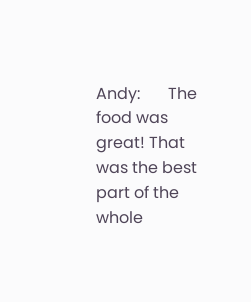Andy:       The food was great! That was the best part of the whole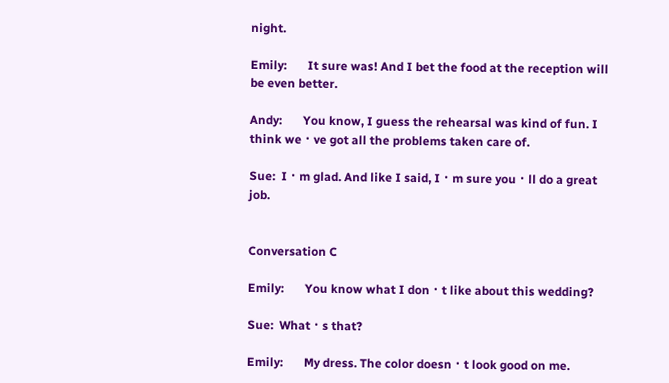night.

Emily:       It sure was! And I bet the food at the reception will be even better.

Andy:       You know, I guess the rehearsal was kind of fun. I think we・ve got all the problems taken care of.

Sue:  I・m glad. And like I said, I・m sure you・ll do a great job.


Conversation C

Emily:       You know what I don・t like about this wedding?

Sue:  What・s that?

Emily:       My dress. The color doesn・t look good on me.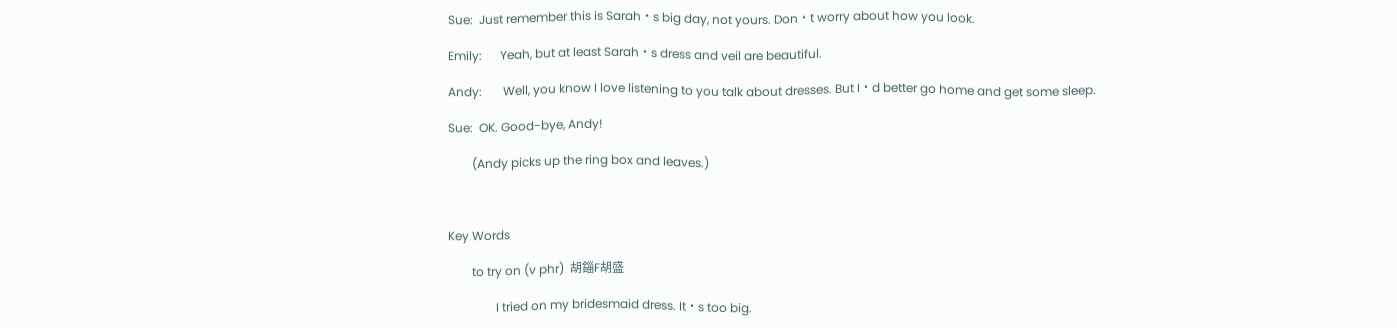Sue:  Just remember this is Sarah・s big day, not yours. Don・t worry about how you look.

Emily:      Yeah, but at least Sarah・s dress and veil are beautiful.

Andy:       Well, you know I love listening to you talk about dresses. But I・d better go home and get some sleep.

Sue:  OK. Good-bye, Andy!

        (Andy picks up the ring box and leaves.)



Key Words

        to try on (v phr)  胡錙F胡盛

                I tried on my bridesmaid dress. It・s too big.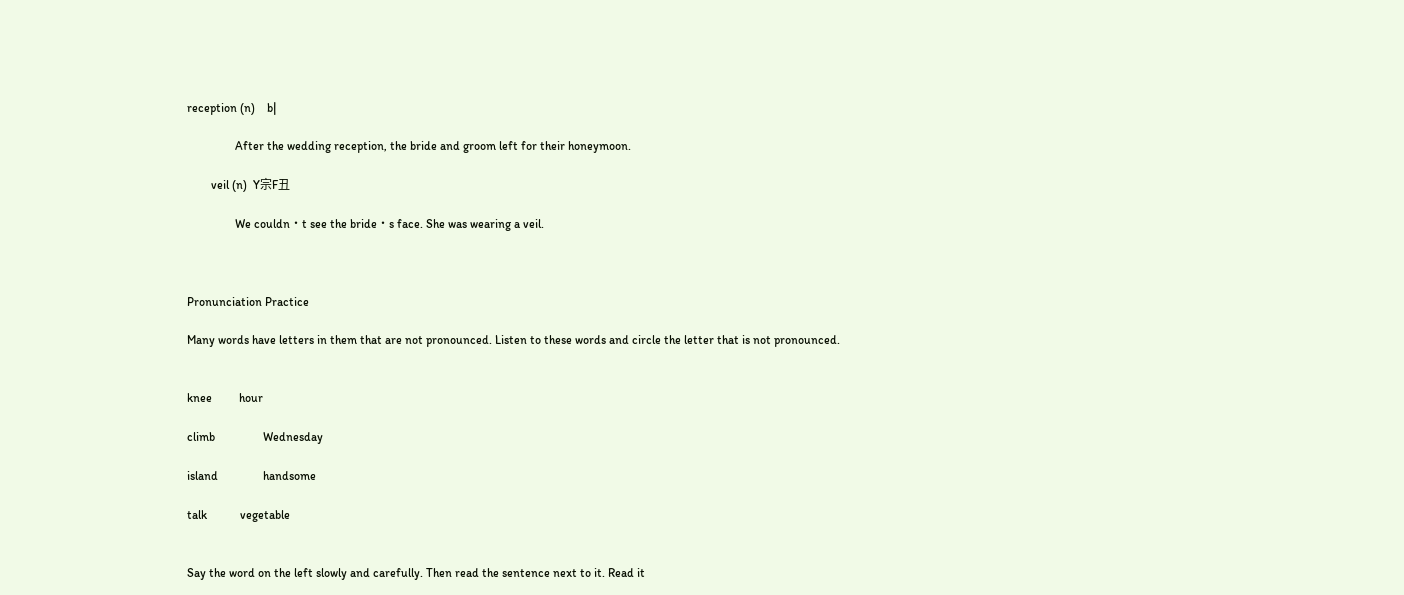reception (n)    b|

                After the wedding reception, the bride and groom left for their honeymoon.

        veil (n)  Y宗F丑

                We couldn・t see the bride・s face. She was wearing a veil.



Pronunciation Practice

Many words have letters in them that are not pronounced. Listen to these words and circle the letter that is not pronounced.


knee         hour

climb                Wednesday

island               handsome

talk           vegetable


Say the word on the left slowly and carefully. Then read the sentence next to it. Read it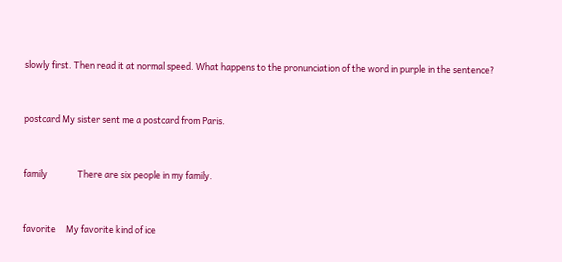slowly first. Then read it at normal speed. What happens to the pronunciation of the word in purple in the sentence?


postcard My sister sent me a postcard from Paris.


family               There are six people in my family.


favorite     My favorite kind of ice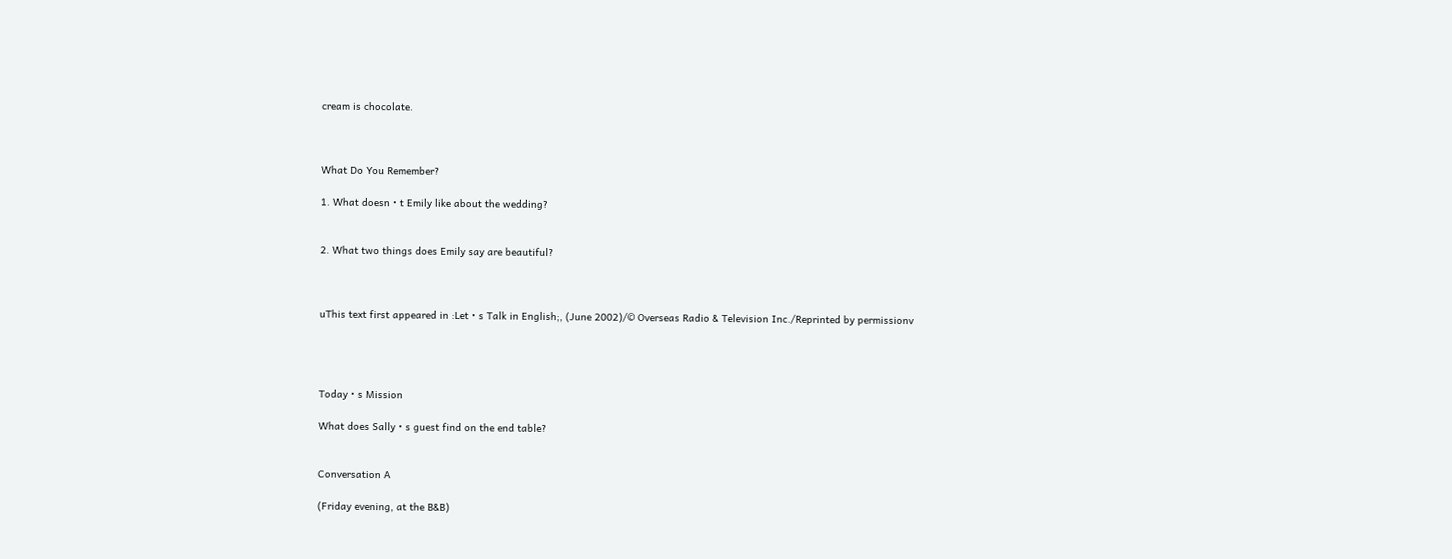cream is chocolate.



What Do You Remember?

1. What doesn・t Emily like about the wedding?


2. What two things does Emily say are beautiful?



uThis text first appeared in :Let・s Talk in English;, (June 2002)/© Overseas Radio & Television Inc./Reprinted by permissionv




Today・s Mission

What does Sally・s guest find on the end table?


Conversation A

(Friday evening, at the B&B)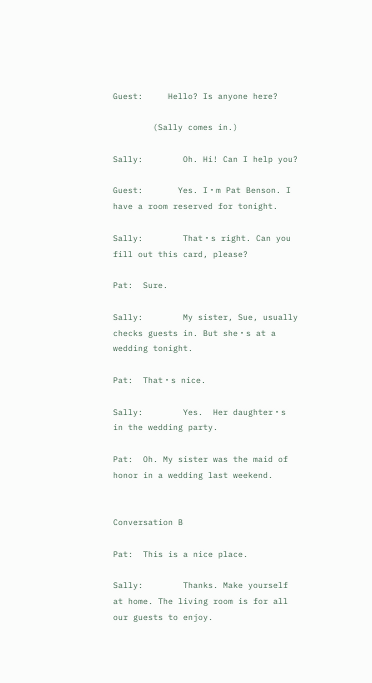Guest:     Hello? Is anyone here?

        (Sally comes in.)

Sally:        Oh. Hi! Can I help you?

Guest:       Yes. I・m Pat Benson. I have a room reserved for tonight.

Sally:        That・s right. Can you fill out this card, please?

Pat:  Sure.

Sally:        My sister, Sue, usually checks guests in. But she・s at a wedding tonight.

Pat:  That・s nice.

Sally:        Yes.  Her daughter・s in the wedding party.

Pat:  Oh. My sister was the maid of honor in a wedding last weekend.


Conversation B

Pat:  This is a nice place.

Sally:        Thanks. Make yourself at home. The living room is for all our guests to enjoy.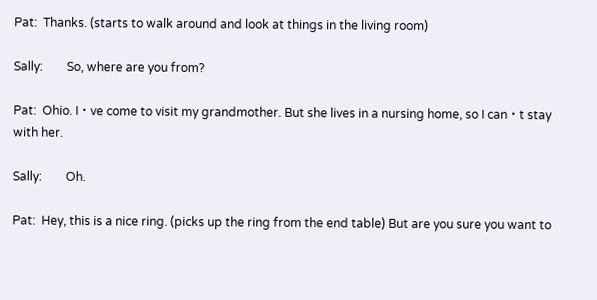Pat:  Thanks. (starts to walk around and look at things in the living room)

Sally:        So, where are you from?

Pat:  Ohio. I・ve come to visit my grandmother. But she lives in a nursing home, so I can・t stay with her.

Sally:        Oh.

Pat:  Hey, this is a nice ring. (picks up the ring from the end table) But are you sure you want to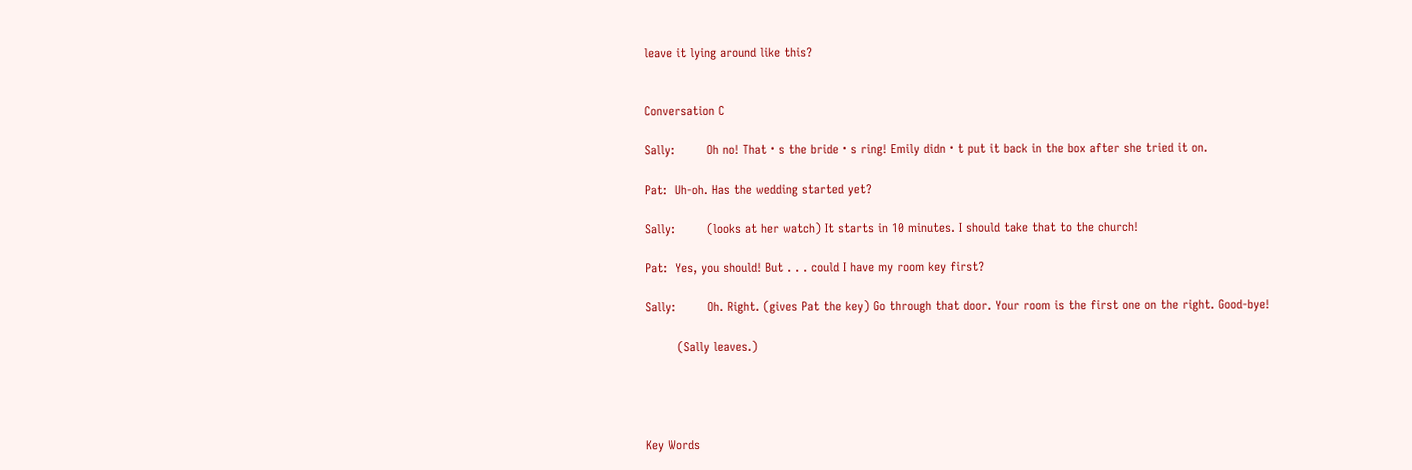leave it lying around like this?


Conversation C

Sally:        Oh no! That・s the bride・s ring! Emily didn・t put it back in the box after she tried it on.

Pat:  Uh-oh. Has the wedding started yet?

Sally:        (looks at her watch) It starts in 10 minutes. I should take that to the church!

Pat:  Yes, you should! But . . . could I have my room key first?

Sally:        Oh. Right. (gives Pat the key) Go through that door. Your room is the first one on the right. Good-bye!

        (Sally leaves.)




Key Words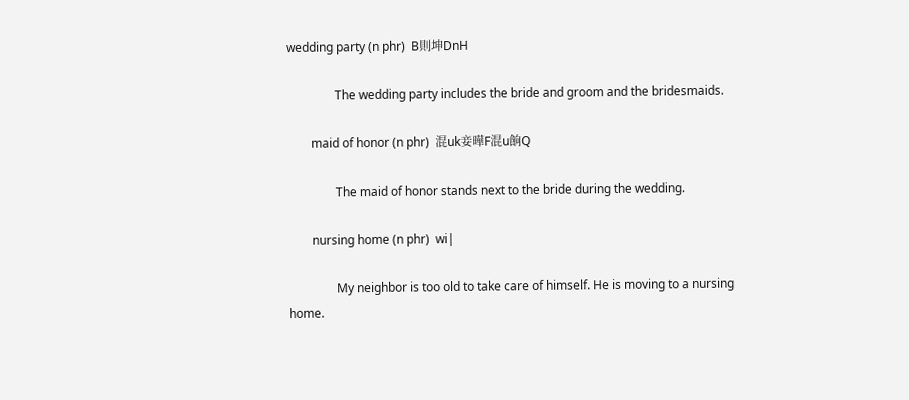wedding party (n phr)  B則坤DnH

                The wedding party includes the bride and groom and the bridesmaids.

        maid of honor (n phr)  混uk妾曄F混u餉Q

                The maid of honor stands next to the bride during the wedding.

        nursing home (n phr)  wi|

                My neighbor is too old to take care of himself. He is moving to a nursing home.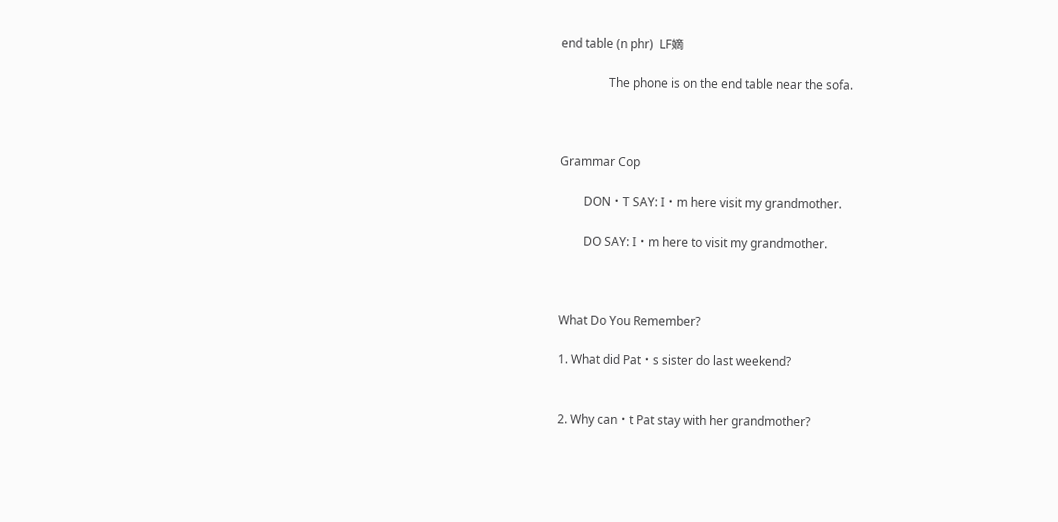end table (n phr)  LF嫡

                The phone is on the end table near the sofa.



Grammar Cop

        DON・T SAY: I・m here visit my grandmother.

        DO SAY: I・m here to visit my grandmother.



What Do You Remember?

1. What did Pat・s sister do last weekend?


2. Why can・t Pat stay with her grandmother?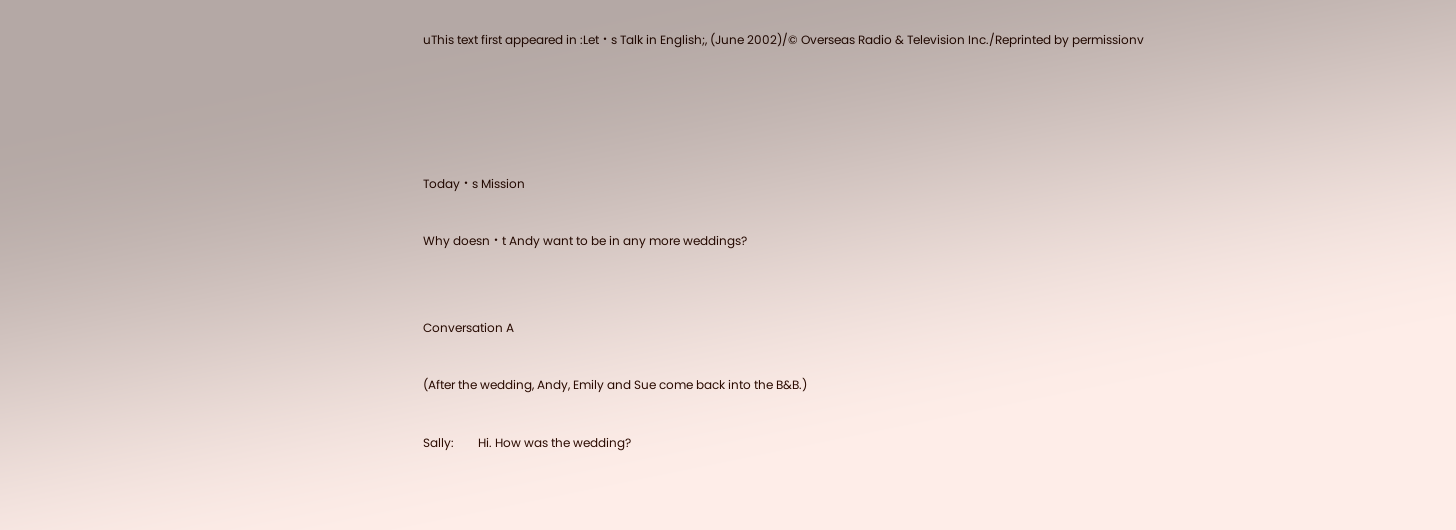uThis text first appeared in :Let・s Talk in English;, (June 2002)/© Overseas Radio & Television Inc./Reprinted by permissionv




Today・s Mission

Why doesn・t Andy want to be in any more weddings?


Conversation A

(After the wedding, Andy, Emily and Sue come back into the B&B.)

Sally:        Hi. How was the wedding?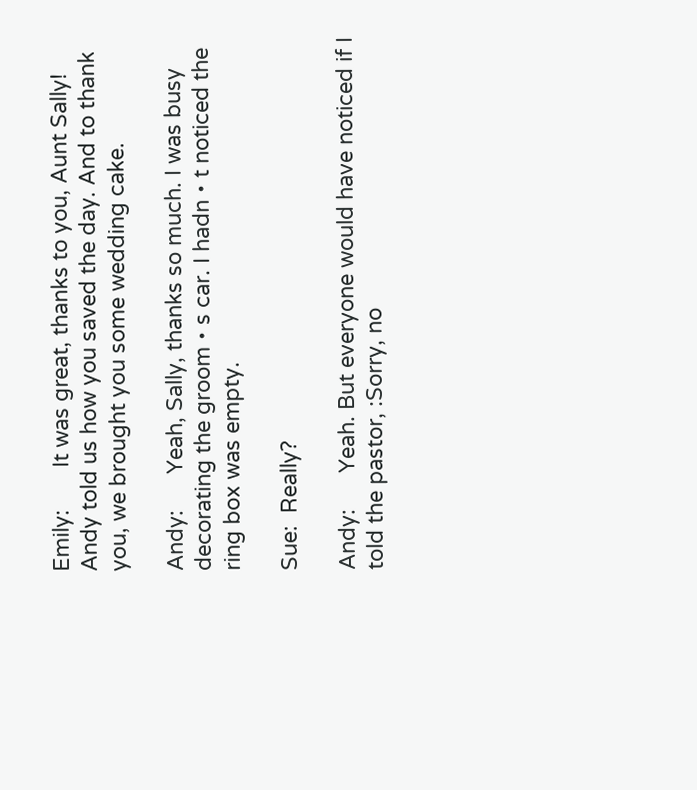Emily:       It was great, thanks to you, Aunt Sally! Andy told us how you saved the day. And to thank you, we brought you some wedding cake.

Andy:      Yeah, Sally, thanks so much. I was busy decorating the groom・s car. I hadn・t noticed the ring box was empty.

Sue:  Really?

Andy:      Yeah. But everyone would have noticed if I told the pastor, :Sorry, no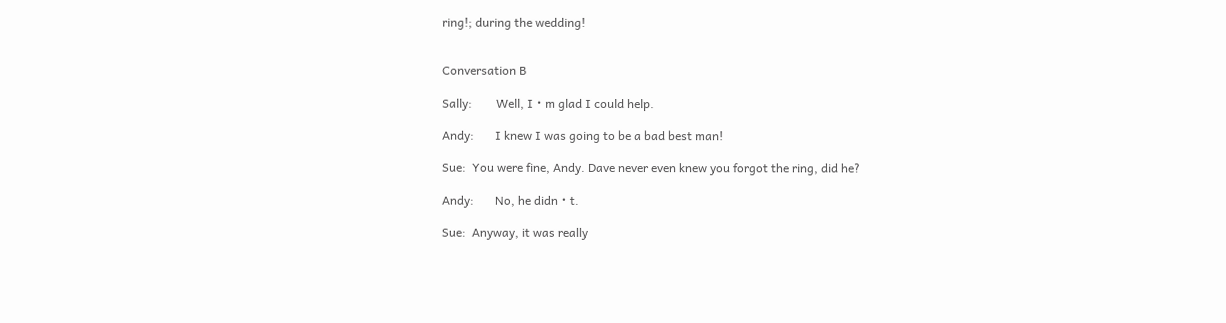ring!; during the wedding!


Conversation B

Sally:        Well, I・m glad I could help.

Andy:       I knew I was going to be a bad best man!

Sue:  You were fine, Andy. Dave never even knew you forgot the ring, did he?

Andy:       No, he didn・t.

Sue:  Anyway, it was really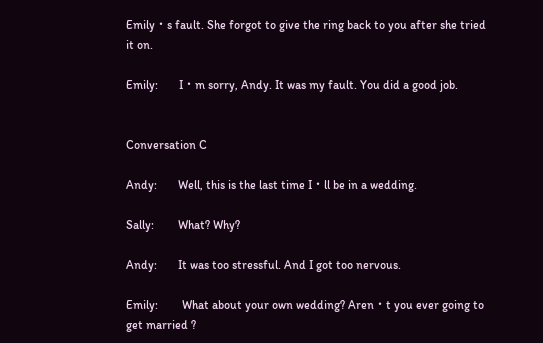Emily・s fault. She forgot to give the ring back to you after she tried it on.

Emily:       I・m sorry, Andy. It was my fault. You did a good job.


Conversation C

Andy:       Well, this is the last time I・ll be in a wedding.

Sally:        What? Why?

Andy:       It was too stressful. And I got too nervous.

Emily:        What about your own wedding? Aren・t you ever going to get married ?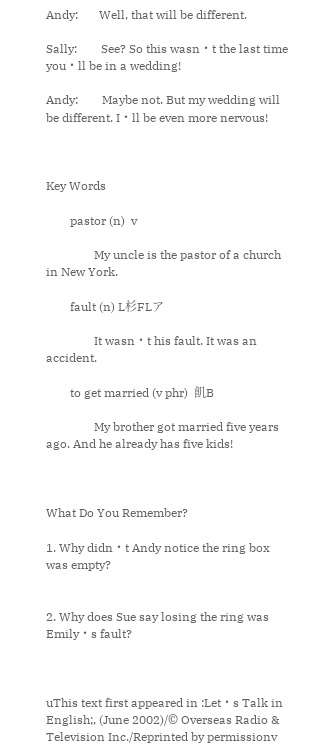Andy:       Well, that will be different.

Sally:        See? So this wasn・t the last time you・ll be in a wedding!

Andy:        Maybe not. But my wedding will be different. I・ll be even more nervous!



Key Words

        pastor (n)  v

                My uncle is the pastor of a church in New York.

        fault (n) L杉FLア

                It wasn・t his fault. It was an accident.

        to get married (v phr)  飢B

                My brother got married five years ago. And he already has five kids!



What Do You Remember?

1. Why didn・t Andy notice the ring box was empty?


2. Why does Sue say losing the ring was Emily・s fault?



uThis text first appeared in :Let・s Talk in English;, (June 2002)/© Overseas Radio & Television Inc./Reprinted by permissionv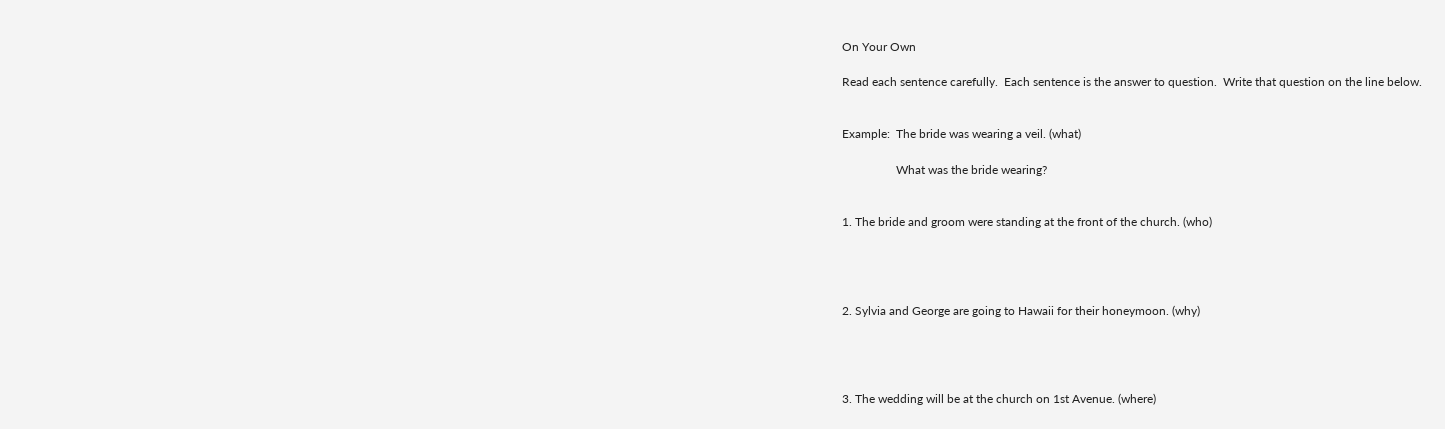On Your Own

Read each sentence carefully.  Each sentence is the answer to question.  Write that question on the line below.


Example:  The bride was wearing a veil. (what)

                  What was the bride wearing?


1. The bride and groom were standing at the front of the church. (who)




2. Sylvia and George are going to Hawaii for their honeymoon. (why)




3. The wedding will be at the church on 1st Avenue. (where)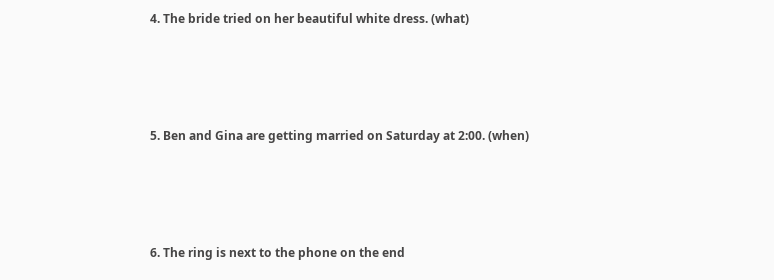4. The bride tried on her beautiful white dress. (what)




5. Ben and Gina are getting married on Saturday at 2:00. (when)




6. The ring is next to the phone on the end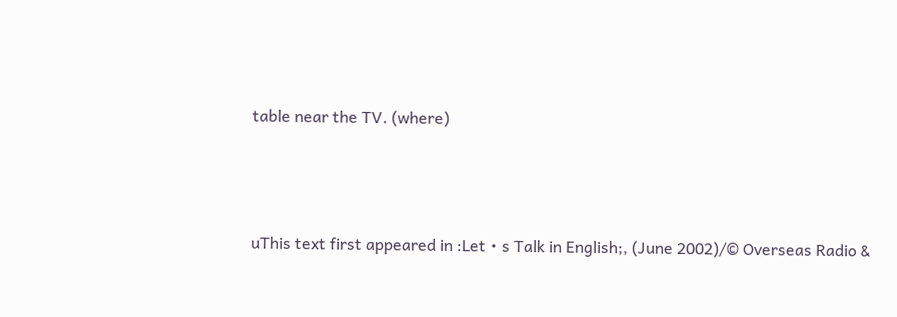table near the TV. (where)




uThis text first appeared in :Let・s Talk in English;, (June 2002)/© Overseas Radio &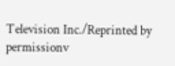Television Inc./Reprinted by permissionv